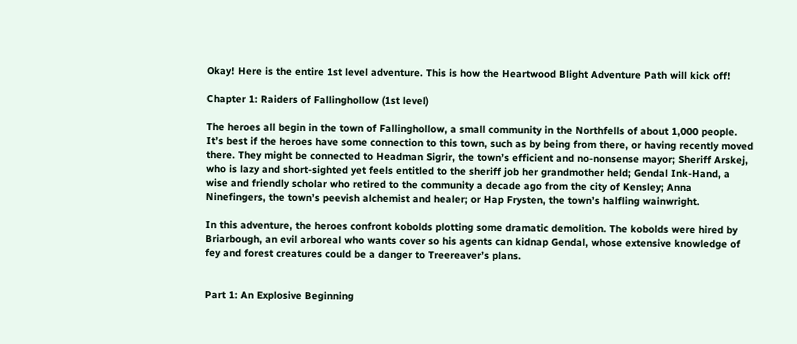Okay! Here is the entire 1st level adventure. This is how the Heartwood Blight Adventure Path will kick off!

Chapter 1: Raiders of Fallinghollow (1st level)

The heroes all begin in the town of Fallinghollow, a small community in the Northfells of about 1,000 people. It’s best if the heroes have some connection to this town, such as by being from there, or having recently moved there. They might be connected to Headman Sigrir, the town’s efficient and no-nonsense mayor; Sheriff Arskej, who is lazy and short-sighted yet feels entitled to the sheriff job her grandmother held; Gendal Ink-Hand, a wise and friendly scholar who retired to the community a decade ago from the city of Kensley; Anna Ninefingers, the town’s peevish alchemist and healer; or Hap Frysten, the town’s halfling wainwright.

In this adventure, the heroes confront kobolds plotting some dramatic demolition. The kobolds were hired by Briarbough, an evil arboreal who wants cover so his agents can kidnap Gendal, whose extensive knowledge of fey and forest creatures could be a danger to Treereaver’s plans.


Part 1: An Explosive Beginning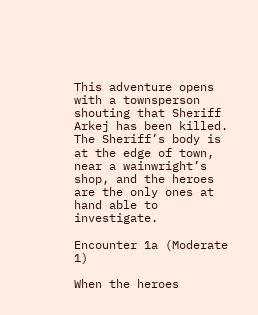This adventure opens with a townsperson shouting that Sheriff Arkej has been killed. The Sheriff’s body is at the edge of town, near a wainwright’s shop, and the heroes are the only ones at hand able to investigate.

Encounter 1a (Moderate 1)

When the heroes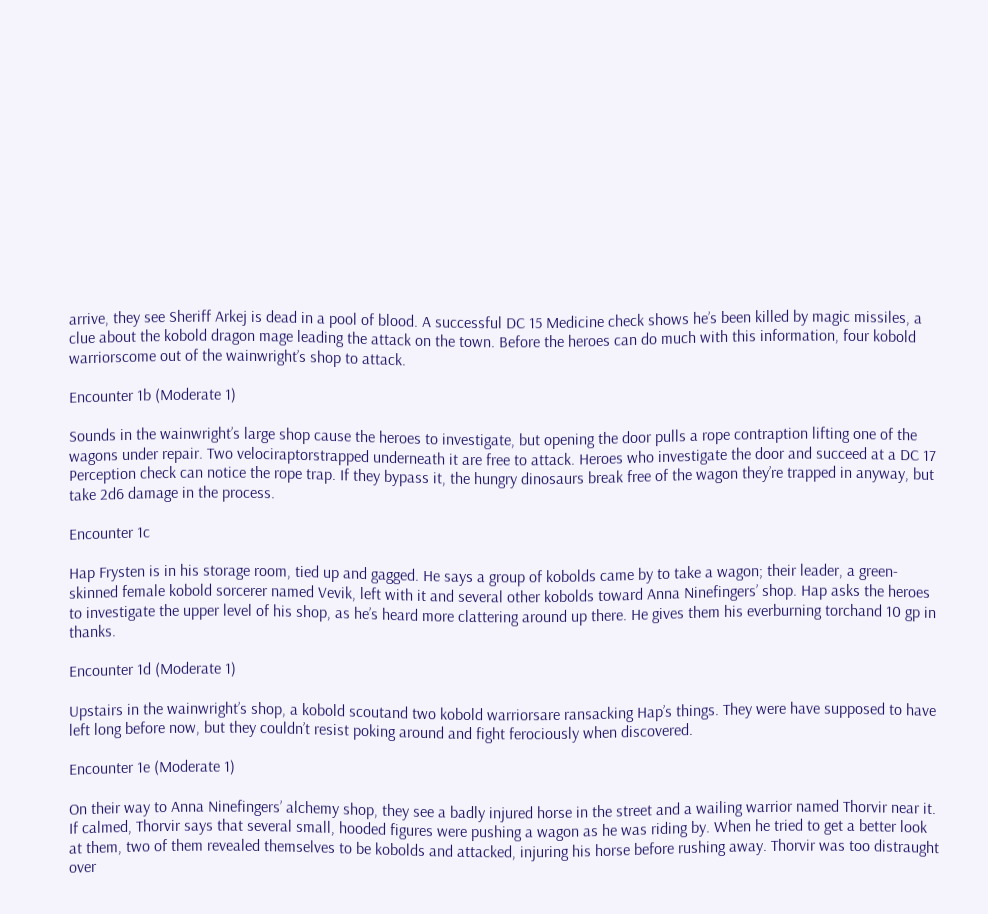arrive, they see Sheriff Arkej is dead in a pool of blood. A successful DC 15 Medicine check shows he’s been killed by magic missiles, a clue about the kobold dragon mage leading the attack on the town. Before the heroes can do much with this information, four kobold warriorscome out of the wainwright’s shop to attack.

Encounter 1b (Moderate 1)

Sounds in the wainwright’s large shop cause the heroes to investigate, but opening the door pulls a rope contraption lifting one of the wagons under repair. Two velociraptorstrapped underneath it are free to attack. Heroes who investigate the door and succeed at a DC 17 Perception check can notice the rope trap. If they bypass it, the hungry dinosaurs break free of the wagon they’re trapped in anyway, but take 2d6 damage in the process.

Encounter 1c

Hap Frysten is in his storage room, tied up and gagged. He says a group of kobolds came by to take a wagon; their leader, a green-skinned female kobold sorcerer named Vevik, left with it and several other kobolds toward Anna Ninefingers’ shop. Hap asks the heroes to investigate the upper level of his shop, as he’s heard more clattering around up there. He gives them his everburning torchand 10 gp in thanks.

Encounter 1d (Moderate 1)

Upstairs in the wainwright’s shop, a kobold scoutand two kobold warriorsare ransacking Hap’s things. They were have supposed to have left long before now, but they couldn’t resist poking around and fight ferociously when discovered.

Encounter 1e (Moderate 1)

On their way to Anna Ninefingers’ alchemy shop, they see a badly injured horse in the street and a wailing warrior named Thorvir near it. If calmed, Thorvir says that several small, hooded figures were pushing a wagon as he was riding by. When he tried to get a better look at them, two of them revealed themselves to be kobolds and attacked, injuring his horse before rushing away. Thorvir was too distraught over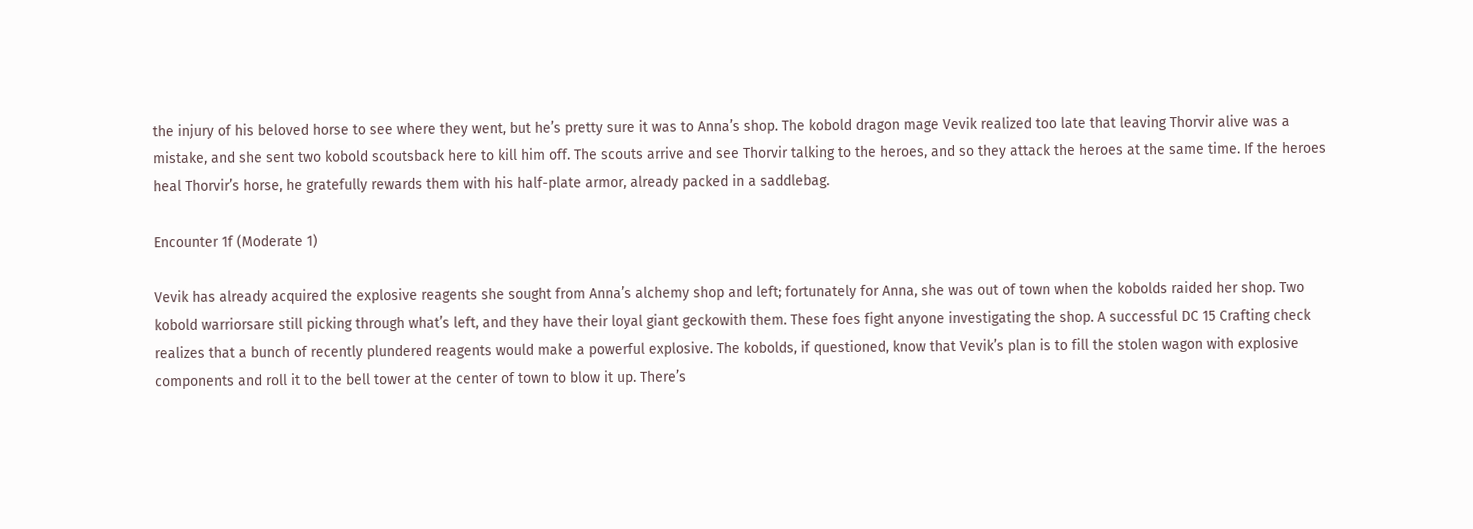the injury of his beloved horse to see where they went, but he’s pretty sure it was to Anna’s shop. The kobold dragon mage Vevik realized too late that leaving Thorvir alive was a mistake, and she sent two kobold scoutsback here to kill him off. The scouts arrive and see Thorvir talking to the heroes, and so they attack the heroes at the same time. If the heroes heal Thorvir’s horse, he gratefully rewards them with his half-plate armor, already packed in a saddlebag.

Encounter 1f (Moderate 1)

Vevik has already acquired the explosive reagents she sought from Anna’s alchemy shop and left; fortunately for Anna, she was out of town when the kobolds raided her shop. Two kobold warriorsare still picking through what’s left, and they have their loyal giant geckowith them. These foes fight anyone investigating the shop. A successful DC 15 Crafting check realizes that a bunch of recently plundered reagents would make a powerful explosive. The kobolds, if questioned, know that Vevik’s plan is to fill the stolen wagon with explosive components and roll it to the bell tower at the center of town to blow it up. There’s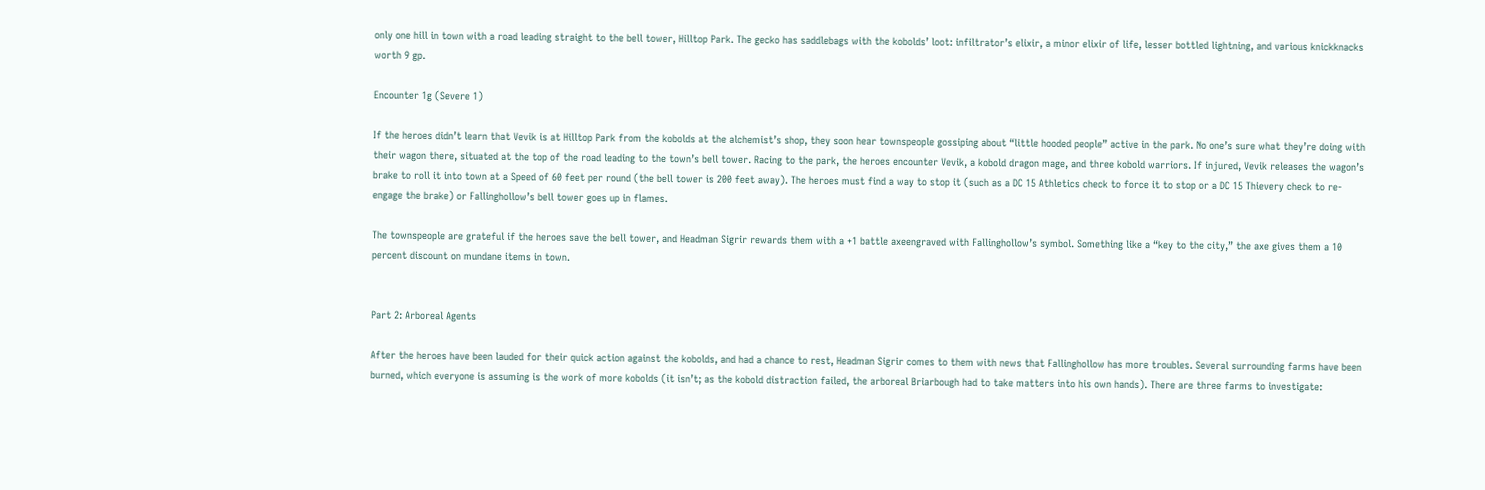only one hill in town with a road leading straight to the bell tower, Hilltop Park. The gecko has saddlebags with the kobolds’ loot: infiltrator’s elixir, a minor elixir of life, lesser bottled lightning, and various knickknacks worth 9 gp.

Encounter 1g (Severe 1)

If the heroes didn’t learn that Vevik is at Hilltop Park from the kobolds at the alchemist’s shop, they soon hear townspeople gossiping about “little hooded people” active in the park. No one’s sure what they’re doing with their wagon there, situated at the top of the road leading to the town’s bell tower. Racing to the park, the heroes encounter Vevik, a kobold dragon mage, and three kobold warriors. If injured, Vevik releases the wagon’s brake to roll it into town at a Speed of 60 feet per round (the bell tower is 200 feet away). The heroes must find a way to stop it (such as a DC 15 Athletics check to force it to stop or a DC 15 Thievery check to re-engage the brake) or Fallinghollow’s bell tower goes up in flames.

The townspeople are grateful if the heroes save the bell tower, and Headman Sigrir rewards them with a +1 battle axeengraved with Fallinghollow’s symbol. Something like a “key to the city,” the axe gives them a 10 percent discount on mundane items in town.


Part 2: Arboreal Agents

After the heroes have been lauded for their quick action against the kobolds, and had a chance to rest, Headman Sigrir comes to them with news that Fallinghollow has more troubles. Several surrounding farms have been burned, which everyone is assuming is the work of more kobolds (it isn’t; as the kobold distraction failed, the arboreal Briarbough had to take matters into his own hands). There are three farms to investigate: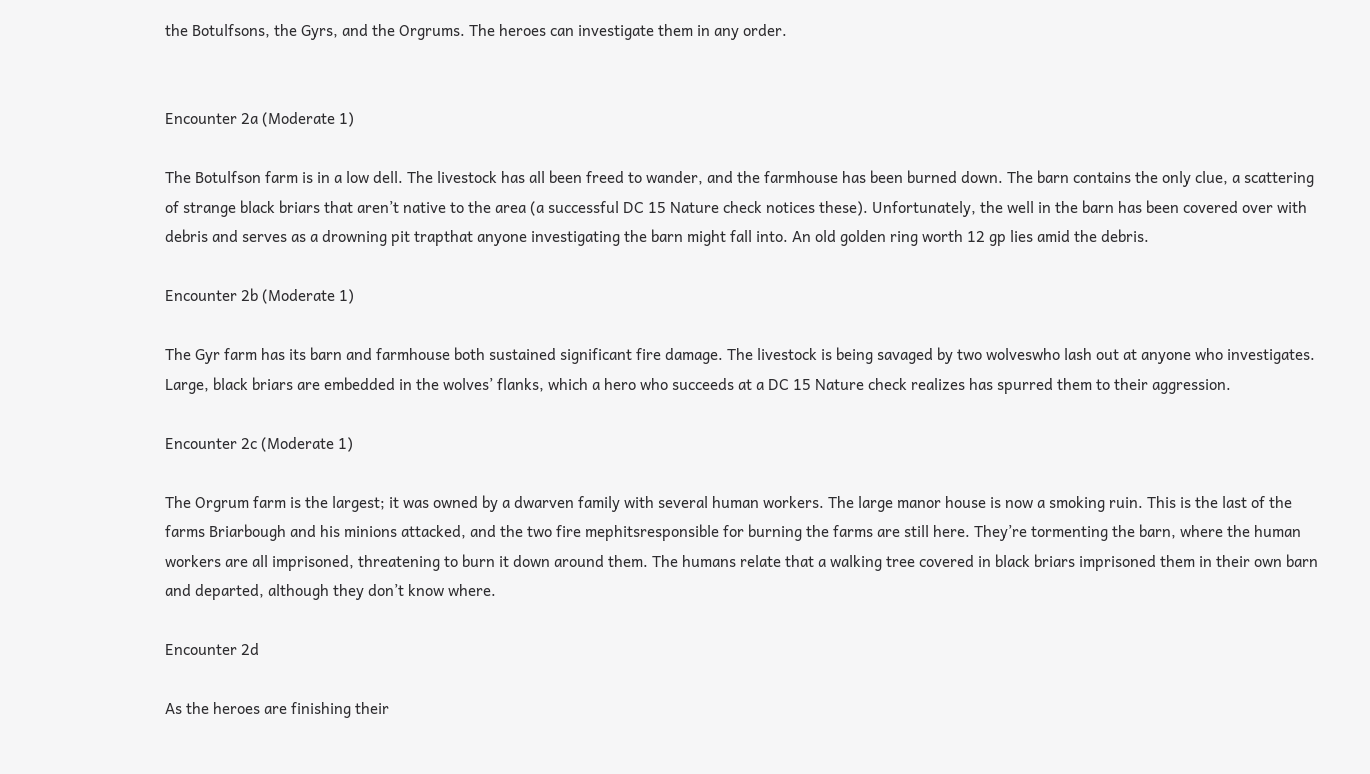the Botulfsons, the Gyrs, and the Orgrums. The heroes can investigate them in any order.


Encounter 2a (Moderate 1)

The Botulfson farm is in a low dell. The livestock has all been freed to wander, and the farmhouse has been burned down. The barn contains the only clue, a scattering of strange black briars that aren’t native to the area (a successful DC 15 Nature check notices these). Unfortunately, the well in the barn has been covered over with debris and serves as a drowning pit trapthat anyone investigating the barn might fall into. An old golden ring worth 12 gp lies amid the debris.

Encounter 2b (Moderate 1)

The Gyr farm has its barn and farmhouse both sustained significant fire damage. The livestock is being savaged by two wolveswho lash out at anyone who investigates. Large, black briars are embedded in the wolves’ flanks, which a hero who succeeds at a DC 15 Nature check realizes has spurred them to their aggression.

Encounter 2c (Moderate 1)

The Orgrum farm is the largest; it was owned by a dwarven family with several human workers. The large manor house is now a smoking ruin. This is the last of the farms Briarbough and his minions attacked, and the two fire mephitsresponsible for burning the farms are still here. They’re tormenting the barn, where the human workers are all imprisoned, threatening to burn it down around them. The humans relate that a walking tree covered in black briars imprisoned them in their own barn and departed, although they don’t know where.

Encounter 2d

As the heroes are finishing their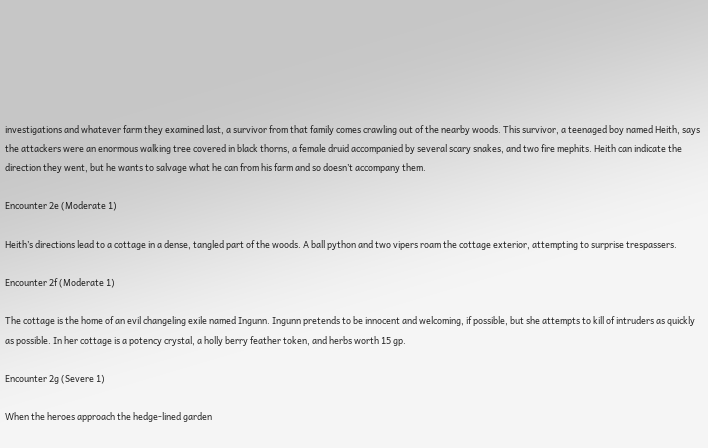investigations and whatever farm they examined last, a survivor from that family comes crawling out of the nearby woods. This survivor, a teenaged boy named Heith, says the attackers were an enormous walking tree covered in black thorns, a female druid accompanied by several scary snakes, and two fire mephits. Heith can indicate the direction they went, but he wants to salvage what he can from his farm and so doesn’t accompany them.

Encounter 2e (Moderate 1)

Heith’s directions lead to a cottage in a dense, tangled part of the woods. A ball python and two vipers roam the cottage exterior, attempting to surprise trespassers.

Encounter 2f (Moderate 1)

The cottage is the home of an evil changeling exile named Ingunn. Ingunn pretends to be innocent and welcoming, if possible, but she attempts to kill of intruders as quickly as possible. In her cottage is a potency crystal, a holly berry feather token, and herbs worth 15 gp.

Encounter 2g (Severe 1)

When the heroes approach the hedge-lined garden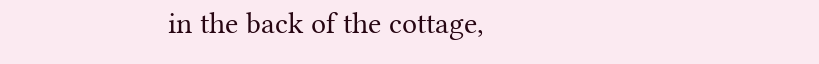in the back of the cottage,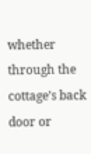whether through the cottage’s back door or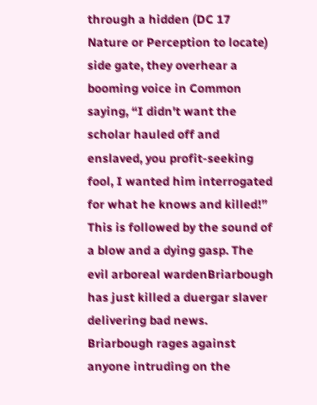through a hidden (DC 17 Nature or Perception to locate) side gate, they overhear a booming voice in Common saying, “I didn't want the scholar hauled off and enslaved, you profit-seeking fool, I wanted him interrogated for what he knows and killed!” This is followed by the sound of a blow and a dying gasp. The evil arboreal wardenBriarbough has just killed a duergar slaver delivering bad news. Briarbough rages against anyone intruding on the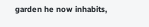garden he now inhabits,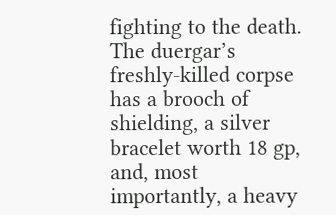fighting to the death. The duergar’s freshly-killed corpse has a brooch of shielding, a silver bracelet worth 18 gp, and, most importantly, a heavy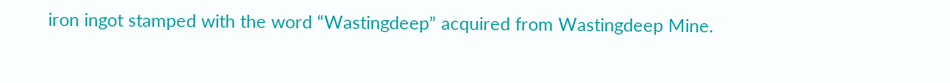iron ingot stamped with the word “Wastingdeep” acquired from Wastingdeep Mine.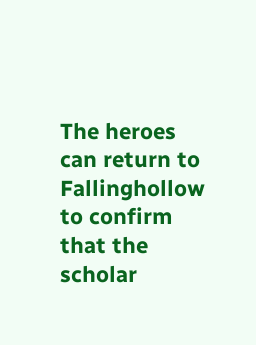The heroes can return to Fallinghollow to confirm that the scholar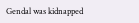Gendal was kidnapped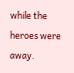while the heroes were away.